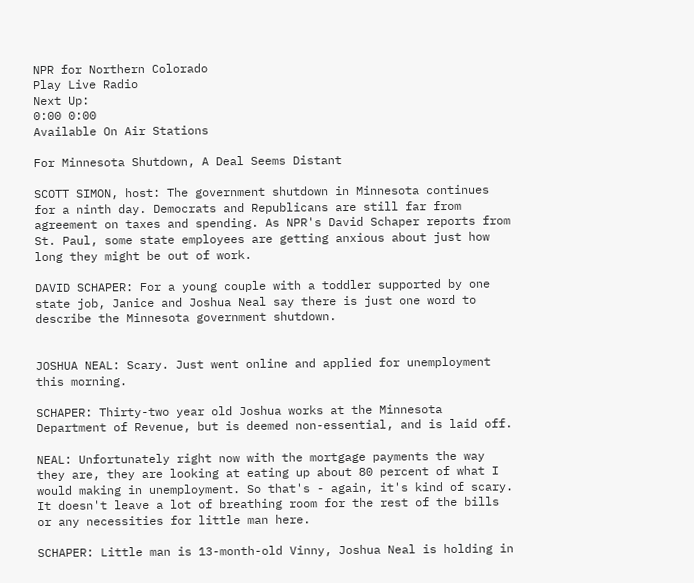NPR for Northern Colorado
Play Live Radio
Next Up:
0:00 0:00
Available On Air Stations

For Minnesota Shutdown, A Deal Seems Distant

SCOTT SIMON, host: The government shutdown in Minnesota continues for a ninth day. Democrats and Republicans are still far from agreement on taxes and spending. As NPR's David Schaper reports from St. Paul, some state employees are getting anxious about just how long they might be out of work.

DAVID SCHAPER: For a young couple with a toddler supported by one state job, Janice and Joshua Neal say there is just one word to describe the Minnesota government shutdown.


JOSHUA NEAL: Scary. Just went online and applied for unemployment this morning.

SCHAPER: Thirty-two year old Joshua works at the Minnesota Department of Revenue, but is deemed non-essential, and is laid off.

NEAL: Unfortunately right now with the mortgage payments the way they are, they are looking at eating up about 80 percent of what I would making in unemployment. So that's - again, it's kind of scary. It doesn't leave a lot of breathing room for the rest of the bills or any necessities for little man here.

SCHAPER: Little man is 13-month-old Vinny, Joshua Neal is holding in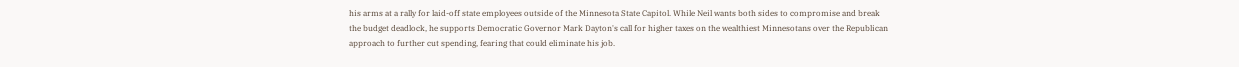his arms at a rally for laid-off state employees outside of the Minnesota State Capitol. While Neil wants both sides to compromise and break the budget deadlock, he supports Democratic Governor Mark Dayton's call for higher taxes on the wealthiest Minnesotans over the Republican approach to further cut spending, fearing that could eliminate his job.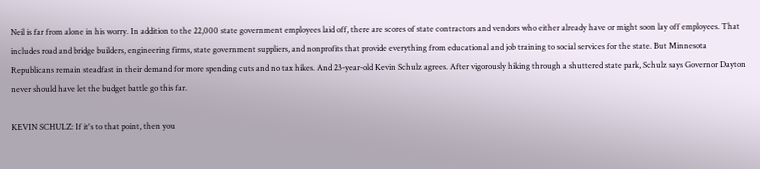Neil is far from alone in his worry. In addition to the 22,000 state government employees laid off, there are scores of state contractors and vendors who either already have or might soon lay off employees. That includes road and bridge builders, engineering firms, state government suppliers, and nonprofits that provide everything from educational and job training to social services for the state. But Minnesota Republicans remain steadfast in their demand for more spending cuts and no tax hikes. And 23-year-old Kevin Schulz agrees. After vigorously hiking through a shuttered state park, Schulz says Governor Dayton never should have let the budget battle go this far.

KEVIN SCHULZ: If it's to that point, then you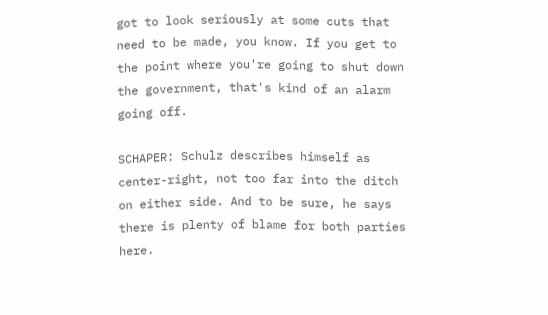got to look seriously at some cuts that need to be made, you know. If you get to the point where you're going to shut down the government, that's kind of an alarm going off.

SCHAPER: Schulz describes himself as center-right, not too far into the ditch on either side. And to be sure, he says there is plenty of blame for both parties here.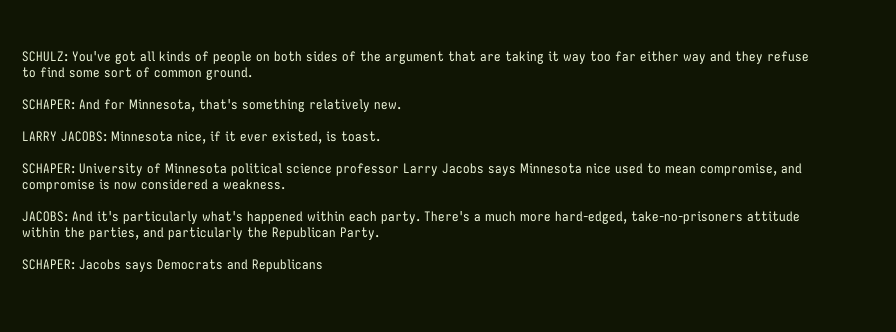SCHULZ: You've got all kinds of people on both sides of the argument that are taking it way too far either way and they refuse to find some sort of common ground.

SCHAPER: And for Minnesota, that's something relatively new.

LARRY JACOBS: Minnesota nice, if it ever existed, is toast.

SCHAPER: University of Minnesota political science professor Larry Jacobs says Minnesota nice used to mean compromise, and compromise is now considered a weakness.

JACOBS: And it's particularly what's happened within each party. There's a much more hard-edged, take-no-prisoners attitude within the parties, and particularly the Republican Party.

SCHAPER: Jacobs says Democrats and Republicans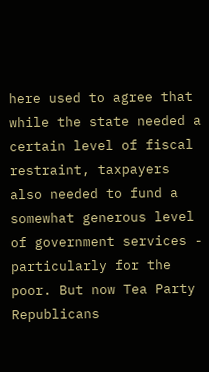here used to agree that while the state needed a certain level of fiscal restraint, taxpayers also needed to fund a somewhat generous level of government services - particularly for the poor. But now Tea Party Republicans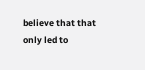believe that that only led to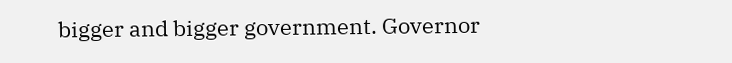bigger and bigger government. Governor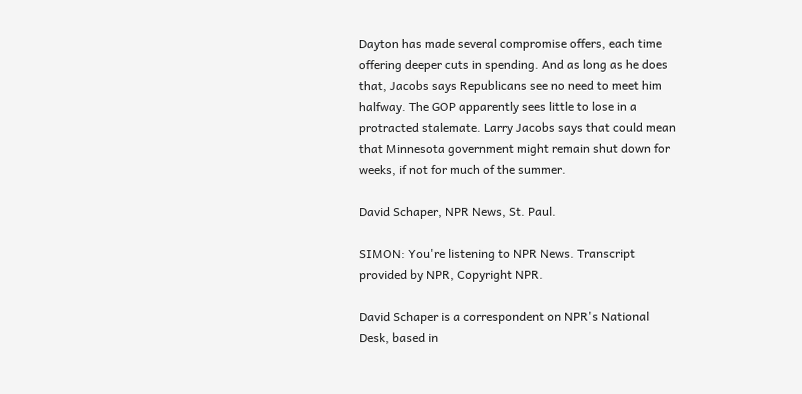Dayton has made several compromise offers, each time offering deeper cuts in spending. And as long as he does that, Jacobs says Republicans see no need to meet him halfway. The GOP apparently sees little to lose in a protracted stalemate. Larry Jacobs says that could mean that Minnesota government might remain shut down for weeks, if not for much of the summer.

David Schaper, NPR News, St. Paul.

SIMON: You're listening to NPR News. Transcript provided by NPR, Copyright NPR.

David Schaper is a correspondent on NPR's National Desk, based in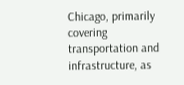Chicago, primarily covering transportation and infrastructure, as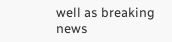well as breaking news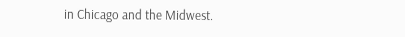in Chicago and the Midwest.